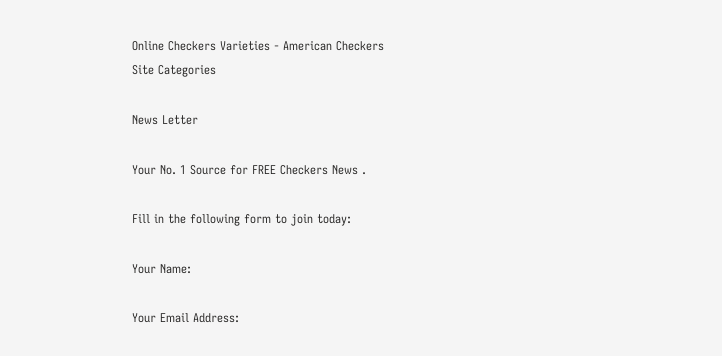Online Checkers Varieties - American Checkers
Site Categories

News Letter

Your No. 1 Source for FREE Checkers News .

Fill in the following form to join today:

Your Name:

Your Email Address: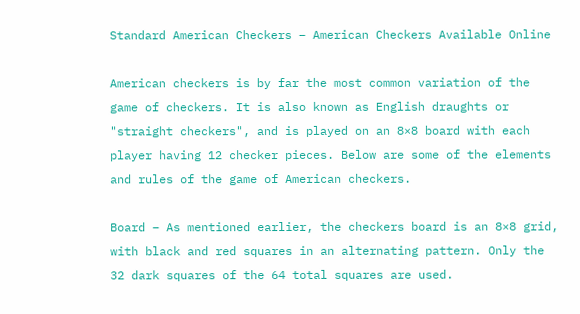Standard American Checkers – American Checkers Available Online

American checkers is by far the most common variation of the game of checkers. It is also known as English draughts or "straight checkers", and is played on an 8×8 board with each player having 12 checker pieces. Below are some of the elements and rules of the game of American checkers.

Board – As mentioned earlier, the checkers board is an 8×8 grid, with black and red squares in an alternating pattern. Only the 32 dark squares of the 64 total squares are used.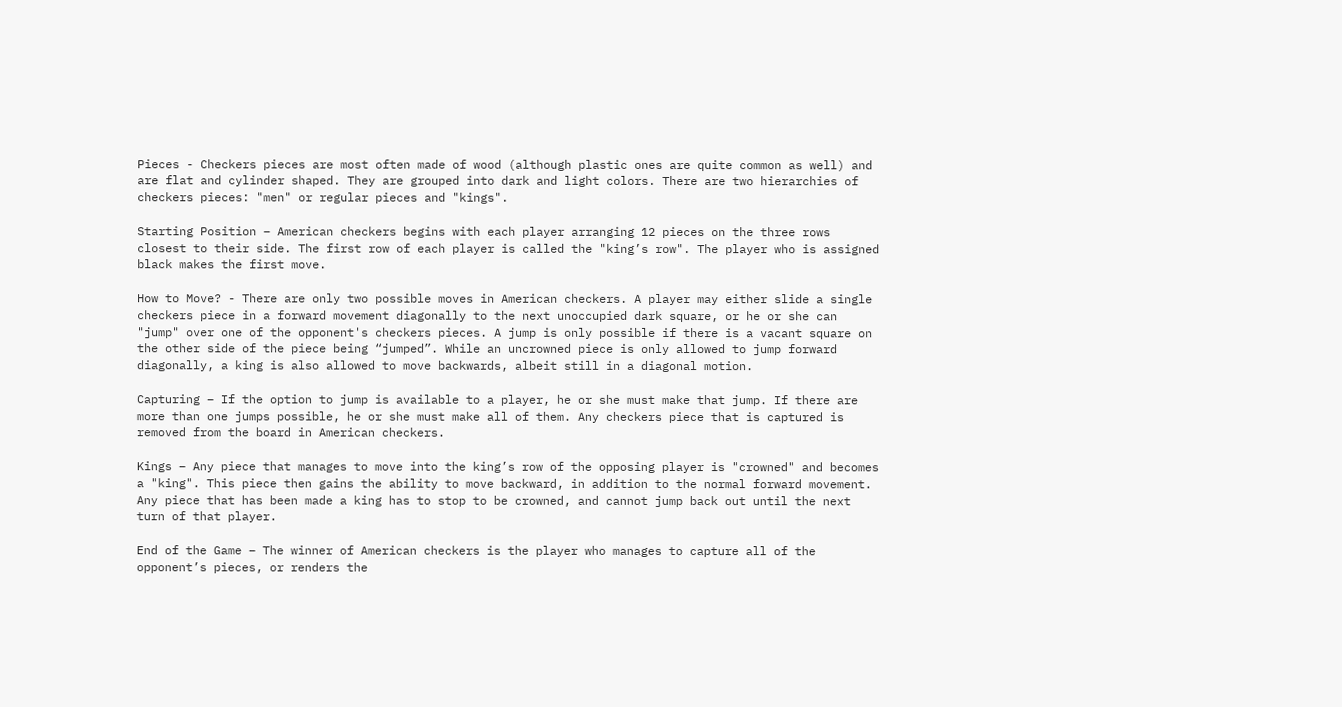Pieces - Checkers pieces are most often made of wood (although plastic ones are quite common as well) and are flat and cylinder shaped. They are grouped into dark and light colors. There are two hierarchies of checkers pieces: "men" or regular pieces and "kings".

Starting Position – American checkers begins with each player arranging 12 pieces on the three rows closest to their side. The first row of each player is called the "king’s row". The player who is assigned black makes the first move.

How to Move? - There are only two possible moves in American checkers. A player may either slide a single checkers piece in a forward movement diagonally to the next unoccupied dark square, or he or she can "jump" over one of the opponent's checkers pieces. A jump is only possible if there is a vacant square on the other side of the piece being “jumped”. While an uncrowned piece is only allowed to jump forward diagonally, a king is also allowed to move backwards, albeit still in a diagonal motion.

Capturing – If the option to jump is available to a player, he or she must make that jump. If there are more than one jumps possible, he or she must make all of them. Any checkers piece that is captured is removed from the board in American checkers.

Kings – Any piece that manages to move into the king’s row of the opposing player is "crowned" and becomes a "king". This piece then gains the ability to move backward, in addition to the normal forward movement. Any piece that has been made a king has to stop to be crowned, and cannot jump back out until the next turn of that player.

End of the Game – The winner of American checkers is the player who manages to capture all of the opponent’s pieces, or renders the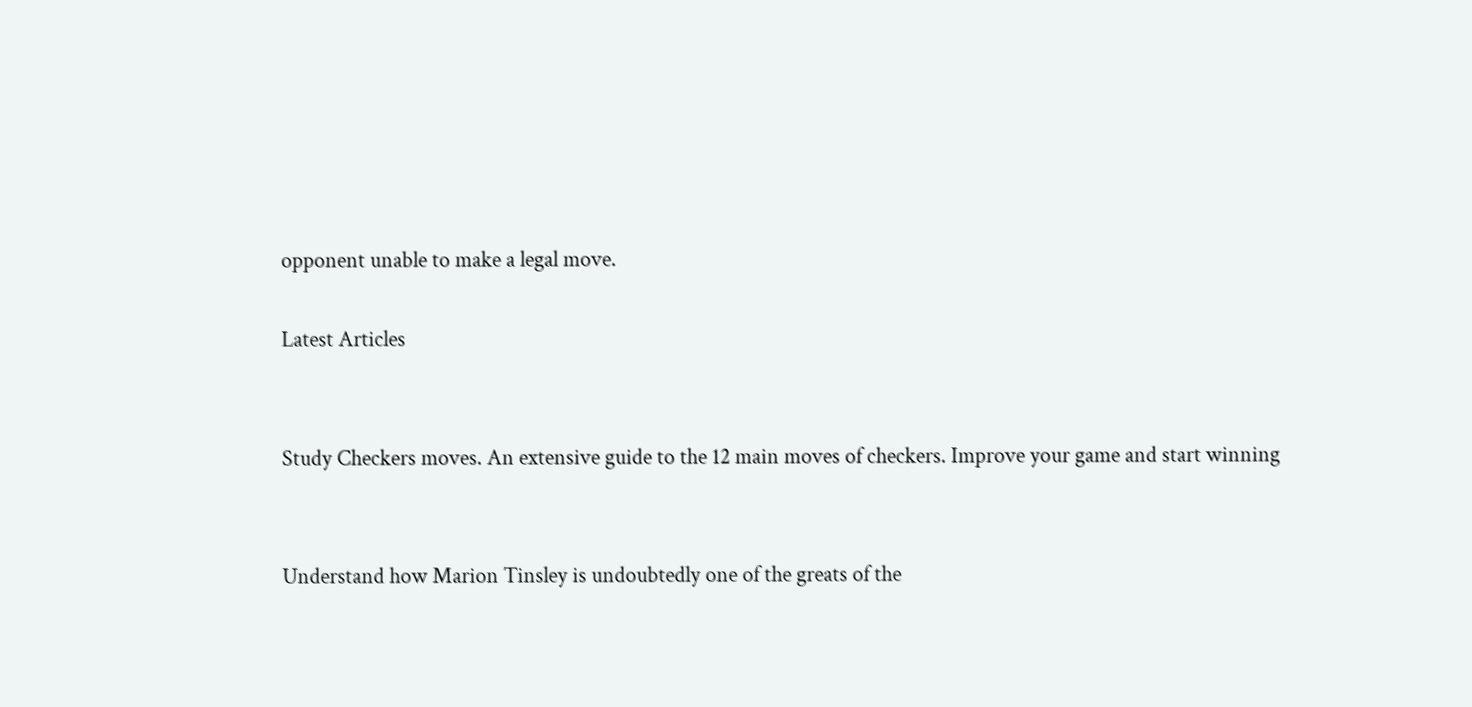opponent unable to make a legal move.

Latest Articles


Study Checkers moves. An extensive guide to the 12 main moves of checkers. Improve your game and start winning


Understand how Marion Tinsley is undoubtedly one of the greats of the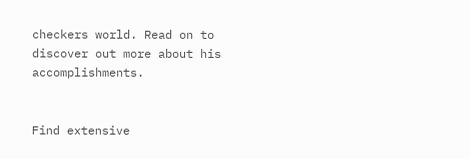checkers world. Read on to discover out more about his accomplishments.


Find extensive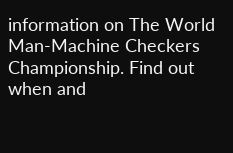information on The World Man-Machine Checkers Championship. Find out when and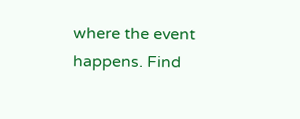where the event happens. Find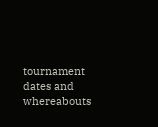tournament dates and whereabouts